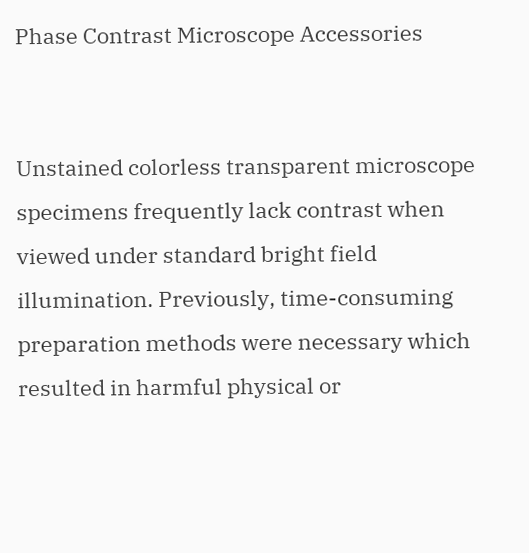Phase Contrast Microscope Accessories


Unstained colorless transparent microscope specimens frequently lack contrast when viewed under standard bright field illumination. Previously, time-consuming preparation methods were necessary which resulted in harmful physical or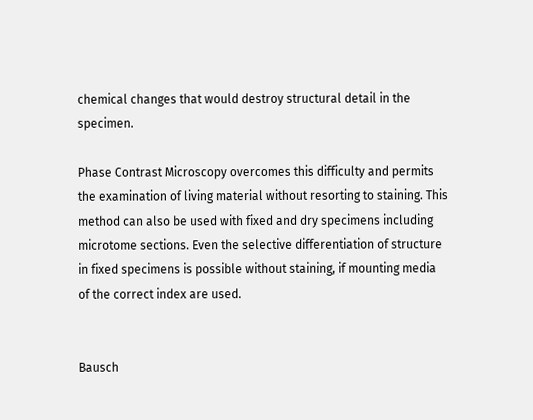chemical changes that would destroy structural detail in the specimen.

Phase Contrast Microscopy overcomes this difficulty and permits the examination of living material without resorting to staining. This method can also be used with fixed and dry specimens including microtome sections. Even the selective differentiation of structure in fixed specimens is possible without staining, if mounting media of the correct index are used.


Bausch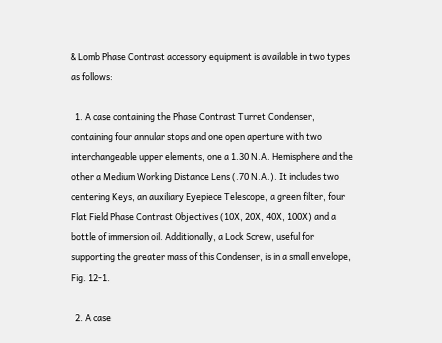& Lomb Phase Contrast accessory equipment is available in two types as follows:

  1. A case containing the Phase Contrast Turret Condenser, containing four annular stops and one open aperture with two interchangeable upper elements, one a 1.30 N.A. Hemisphere and the other a Medium Working Distance Lens (.70 N.A.). It includes two centering Keys, an auxiliary Eyepiece Telescope, a green filter, four Flat Field Phase Contrast Objectives (10X, 20X, 40X, 100X) and a bottle of immersion oil. Additionally, a Lock Screw, useful for supporting the greater mass of this Condenser, is in a small envelope, Fig. 12-1.

  2. A case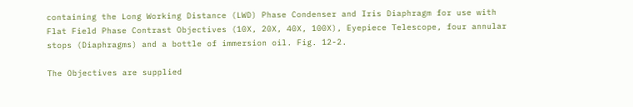containing the Long Working Distance (LWD) Phase Condenser and Iris Diaphragm for use with Flat Field Phase Contrast Objectives (10X, 20X, 40X, 100X), Eyepiece Telescope, four annular stops (Diaphragms) and a bottle of immersion oil. Fig. 12-2.

The Objectives are supplied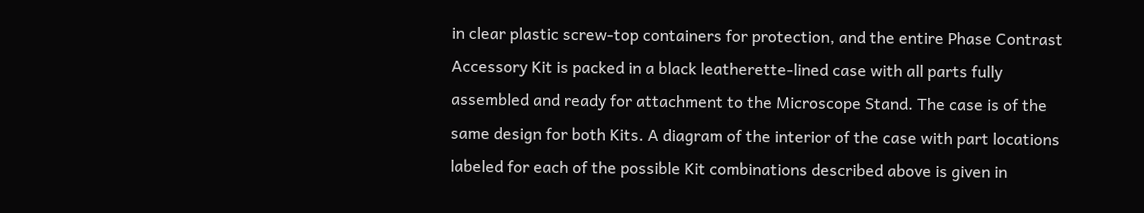in clear plastic screw-top containers for protection, and the entire Phase Contrast Accessory Kit is packed in a black leatherette-lined case with all parts fully assembled and ready for attachment to the Microscope Stand. The case is of the same design for both Kits. A diagram of the interior of the case with part locations labeled for each of the possible Kit combinations described above is given in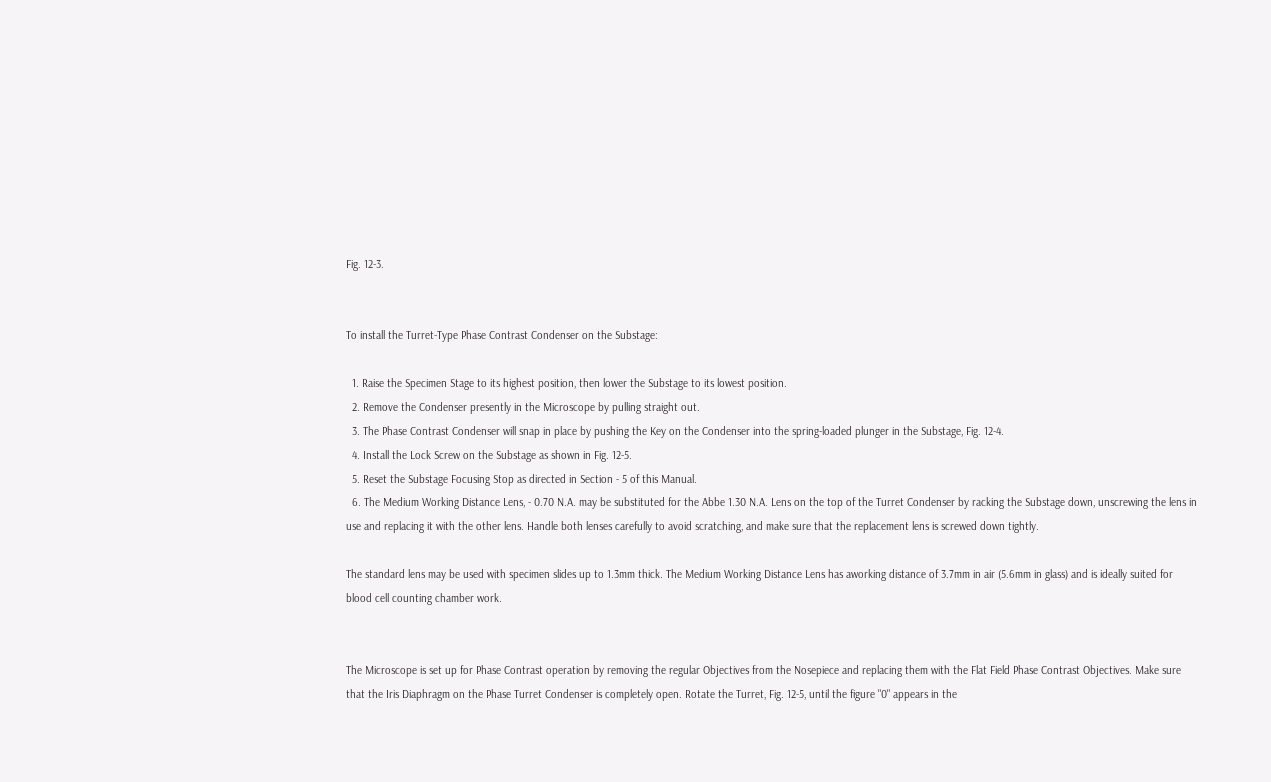Fig. 12-3.


To install the Turret-Type Phase Contrast Condenser on the Substage:

  1. Raise the Specimen Stage to its highest position, then lower the Substage to its lowest position.
  2. Remove the Condenser presently in the Microscope by pulling straight out.
  3. The Phase Contrast Condenser will snap in place by pushing the Key on the Condenser into the spring-loaded plunger in the Substage, Fig. 12-4.
  4. Install the Lock Screw on the Substage as shown in Fig. 12-5.
  5. Reset the Substage Focusing Stop as directed in Section - 5 of this Manual.
  6. The Medium Working Distance Lens, - 0.70 N.A. may be substituted for the Abbe 1.30 N.A. Lens on the top of the Turret Condenser by racking the Substage down, unscrewing the lens in use and replacing it with the other lens. Handle both lenses carefully to avoid scratching, and make sure that the replacement lens is screwed down tightly.

The standard lens may be used with specimen slides up to 1.3mm thick. The Medium Working Distance Lens has aworking distance of 3.7mm in air (5.6mm in glass) and is ideally suited for blood cell counting chamber work.


The Microscope is set up for Phase Contrast operation by removing the regular Objectives from the Nosepiece and replacing them with the Flat Field Phase Contrast Objectives. Make sure that the Iris Diaphragm on the Phase Turret Condenser is completely open. Rotate the Turret, Fig. 12-5, until the figure "0" appears in the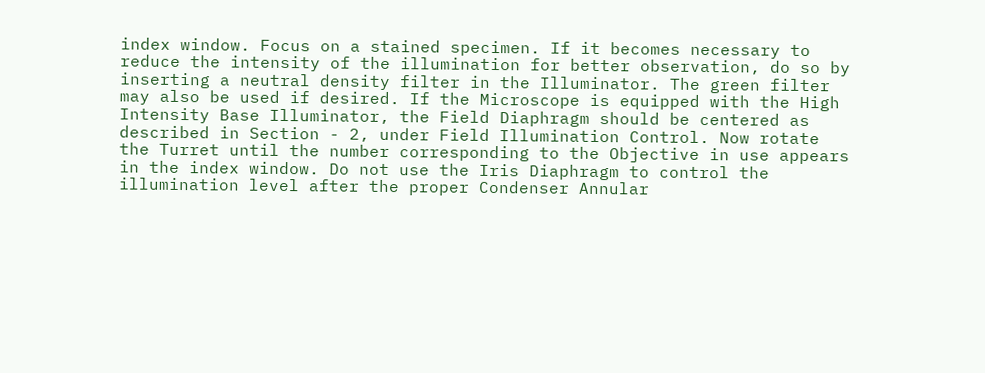index window. Focus on a stained specimen. If it becomes necessary to reduce the intensity of the illumination for better observation, do so by inserting a neutral density filter in the Illuminator. The green filter may also be used if desired. If the Microscope is equipped with the High Intensity Base Illuminator, the Field Diaphragm should be centered as described in Section - 2, under Field Illumination Control. Now rotate the Turret until the number corresponding to the Objective in use appears in the index window. Do not use the Iris Diaphragm to control the illumination level after the proper Condenser Annular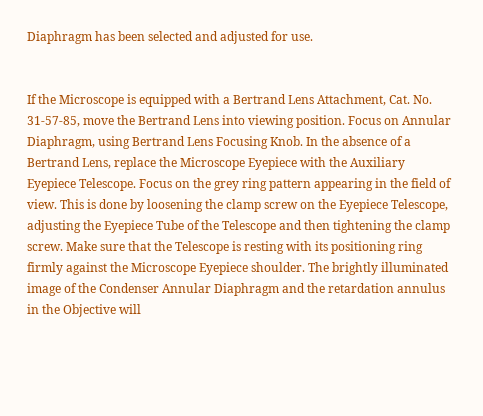Diaphragm has been selected and adjusted for use.


If the Microscope is equipped with a Bertrand Lens Attachment, Cat. No. 31-57-85, move the Bertrand Lens into viewing position. Focus on Annular Diaphragm, using Bertrand Lens Focusing Knob. In the absence of a Bertrand Lens, replace the Microscope Eyepiece with the Auxiliary Eyepiece Telescope. Focus on the grey ring pattern appearing in the field of view. This is done by loosening the clamp screw on the Eyepiece Telescope, adjusting the Eyepiece Tube of the Telescope and then tightening the clamp screw. Make sure that the Telescope is resting with its positioning ring firmly against the Microscope Eyepiece shoulder. The brightly illuminated image of the Condenser Annular Diaphragm and the retardation annulus in the Objective will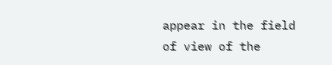appear in the field of view of the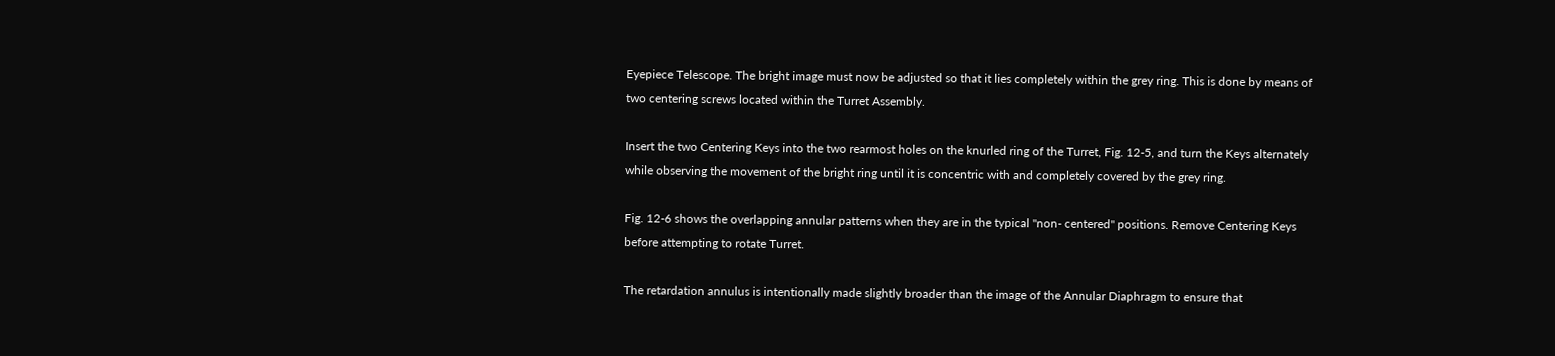Eyepiece Telescope. The bright image must now be adjusted so that it lies completely within the grey ring. This is done by means of two centering screws located within the Turret Assembly.

Insert the two Centering Keys into the two rearmost holes on the knurled ring of the Turret, Fig. 12-5, and turn the Keys alternately while observing the movement of the bright ring until it is concentric with and completely covered by the grey ring.

Fig. 12-6 shows the overlapping annular patterns when they are in the typical "non- centered" positions. Remove Centering Keys before attempting to rotate Turret.

The retardation annulus is intentionally made slightly broader than the image of the Annular Diaphragm to ensure that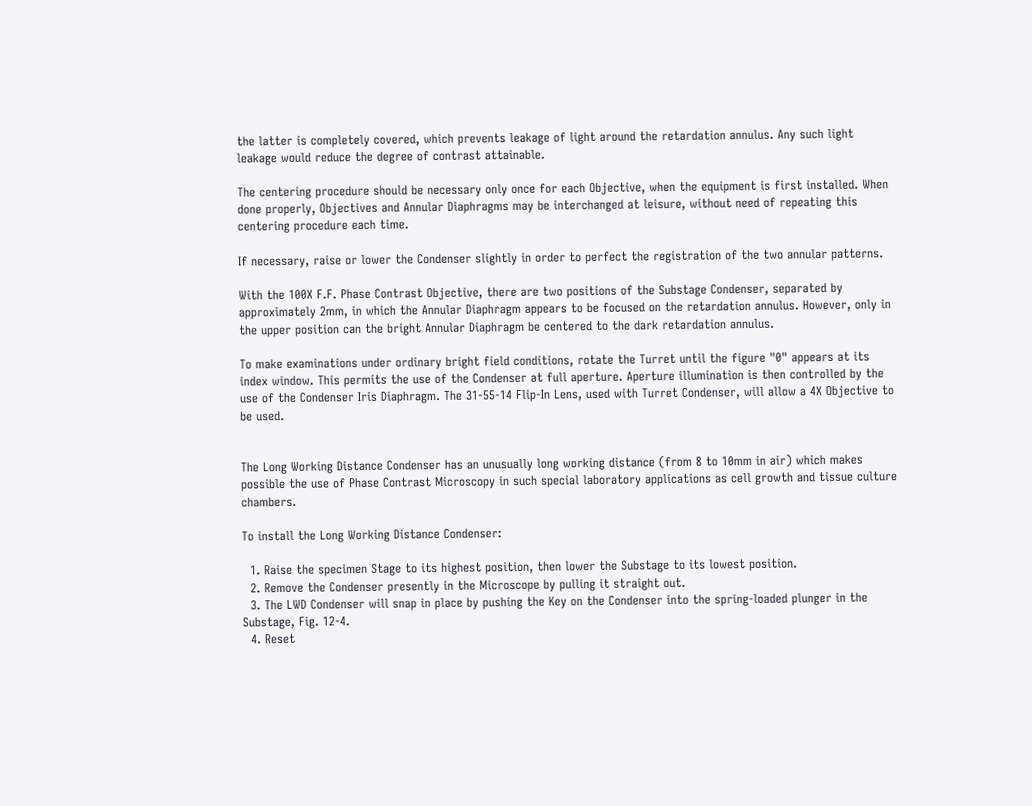the latter is completely covered, which prevents leakage of light around the retardation annulus. Any such light leakage would reduce the degree of contrast attainable.

The centering procedure should be necessary only once for each Objective, when the equipment is first installed. When done properly, Objectives and Annular Diaphragms may be interchanged at leisure, without need of repeating this centering procedure each time.

If necessary, raise or lower the Condenser slightly in order to perfect the registration of the two annular patterns.

With the 100X F.F. Phase Contrast Objective, there are two positions of the Substage Condenser, separated by approximately 2mm, in which the Annular Diaphragm appears to be focused on the retardation annulus. However, only in the upper position can the bright Annular Diaphragm be centered to the dark retardation annulus.

To make examinations under ordinary bright field conditions, rotate the Turret until the figure "0" appears at its index window. This permits the use of the Condenser at full aperture. Aperture illumination is then controlled by the use of the Condenser Iris Diaphragm. The 31-55-14 Flip-In Lens, used with Turret Condenser, will allow a 4X Objective to be used.


The Long Working Distance Condenser has an unusually long working distance (from 8 to 10mm in air) which makes possible the use of Phase Contrast Microscopy in such special laboratory applications as cell growth and tissue culture chambers.

To install the Long Working Distance Condenser:

  1. Raise the specimen Stage to its highest position, then lower the Substage to its lowest position.
  2. Remove the Condenser presently in the Microscope by pulling it straight out.
  3. The LWD Condenser will snap in place by pushing the Key on the Condenser into the spring-loaded plunger in the Substage, Fig. 12-4.
  4. Reset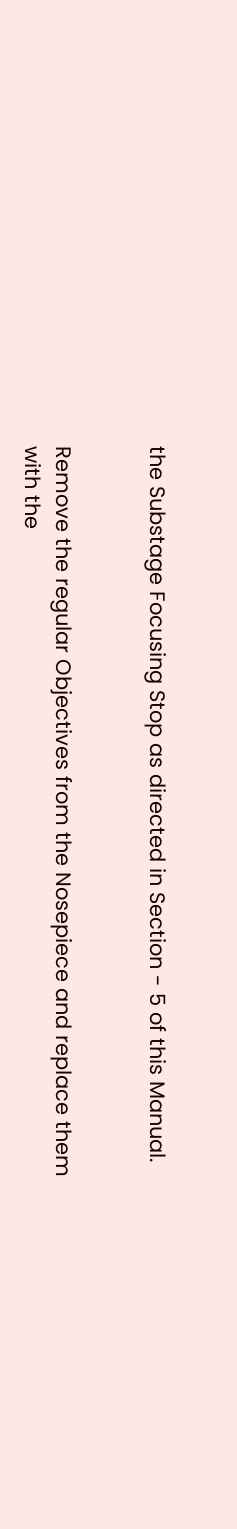the Substage Focusing Stop as directed in Section - 5 of this Manual.


Remove the regular Objectives from the Nosepiece and replace them with the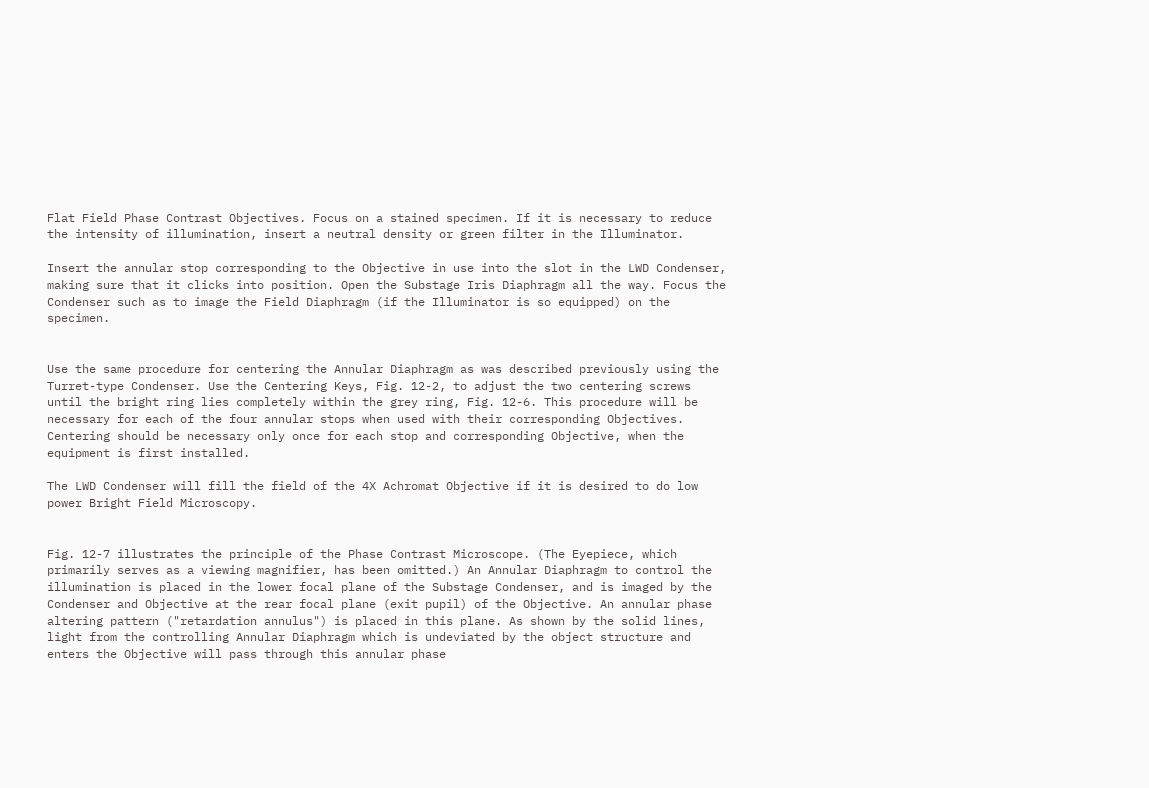Flat Field Phase Contrast Objectives. Focus on a stained specimen. If it is necessary to reduce the intensity of illumination, insert a neutral density or green filter in the Illuminator.

Insert the annular stop corresponding to the Objective in use into the slot in the LWD Condenser, making sure that it clicks into position. Open the Substage Iris Diaphragm all the way. Focus the Condenser such as to image the Field Diaphragm (if the Illuminator is so equipped) on the specimen.


Use the same procedure for centering the Annular Diaphragm as was described previously using the Turret-type Condenser. Use the Centering Keys, Fig. 12-2, to adjust the two centering screws until the bright ring lies completely within the grey ring, Fig. 12-6. This procedure will be necessary for each of the four annular stops when used with their corresponding Objectives. Centering should be necessary only once for each stop and corresponding Objective, when the equipment is first installed.

The LWD Condenser will fill the field of the 4X Achromat Objective if it is desired to do low power Bright Field Microscopy.


Fig. 12-7 illustrates the principle of the Phase Contrast Microscope. (The Eyepiece, which primarily serves as a viewing magnifier, has been omitted.) An Annular Diaphragm to control the illumination is placed in the lower focal plane of the Substage Condenser, and is imaged by the Condenser and Objective at the rear focal plane (exit pupil) of the Objective. An annular phase altering pattern ("retardation annulus") is placed in this plane. As shown by the solid lines, light from the controlling Annular Diaphragm which is undeviated by the object structure and enters the Objective will pass through this annular phase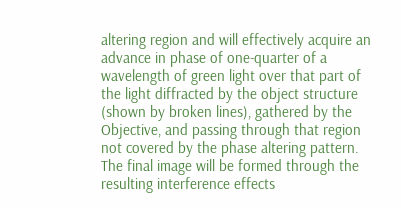altering region and will effectively acquire an advance in phase of one-quarter of a wavelength of green light over that part of the light diffracted by the object structure (shown by broken lines), gathered by the Objective, and passing through that region not covered by the phase altering pattern. The final image will be formed through the resulting interference effects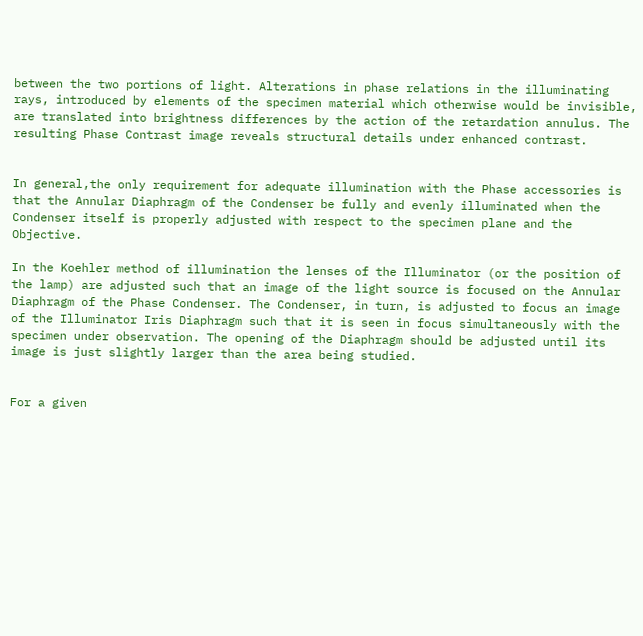between the two portions of light. Alterations in phase relations in the illuminating rays, introduced by elements of the specimen material which otherwise would be invisible, are translated into brightness differences by the action of the retardation annulus. The resulting Phase Contrast image reveals structural details under enhanced contrast.


In general,the only requirement for adequate illumination with the Phase accessories is that the Annular Diaphragm of the Condenser be fully and evenly illuminated when the Condenser itself is properly adjusted with respect to the specimen plane and the Objective.

In the Koehler method of illumination the lenses of the Illuminator (or the position of the lamp) are adjusted such that an image of the light source is focused on the Annular Diaphragm of the Phase Condenser. The Condenser, in turn, is adjusted to focus an image of the Illuminator Iris Diaphragm such that it is seen in focus simultaneously with the specimen under observation. The opening of the Diaphragm should be adjusted until its image is just slightly larger than the area being studied.


For a given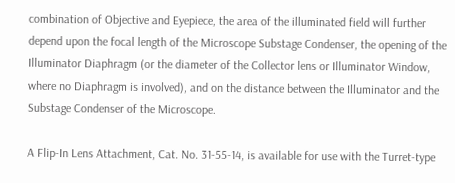combination of Objective and Eyepiece, the area of the illuminated field will further depend upon the focal length of the Microscope Substage Condenser, the opening of the Illuminator Diaphragm (or the diameter of the Collector lens or Illuminator Window, where no Diaphragm is involved), and on the distance between the Illuminator and the Substage Condenser of the Microscope.

A Flip-In Lens Attachment, Cat. No. 31-55-14, is available for use with the Turret-type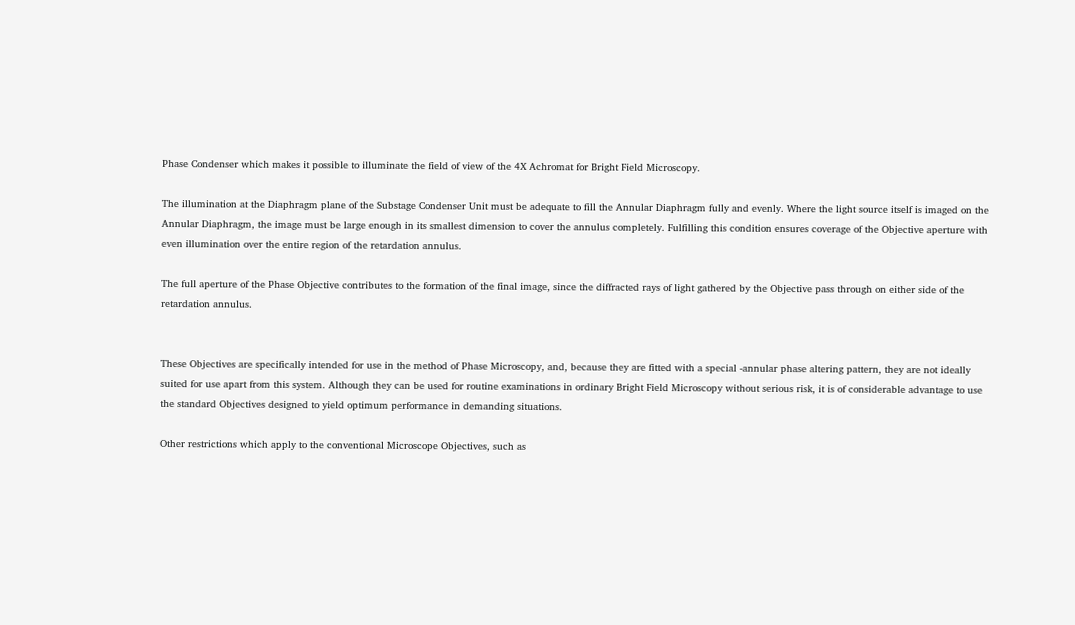Phase Condenser which makes it possible to illuminate the field of view of the 4X Achromat for Bright Field Microscopy.

The illumination at the Diaphragm plane of the Substage Condenser Unit must be adequate to fill the Annular Diaphragm fully and evenly. Where the light source itself is imaged on the Annular Diaphragm, the image must be large enough in its smallest dimension to cover the annulus completely. Fulfilling this condition ensures coverage of the Objective aperture with even illumination over the entire region of the retardation annulus.

The full aperture of the Phase Objective contributes to the formation of the final image, since the diffracted rays of light gathered by the Objective pass through on either side of the retardation annulus.


These Objectives are specifically intended for use in the method of Phase Microscopy, and, because they are fitted with a special -annular phase altering pattern, they are not ideally suited for use apart from this system. Although they can be used for routine examinations in ordinary Bright Field Microscopy without serious risk, it is of considerable advantage to use the standard Objectives designed to yield optimum performance in demanding situations.

Other restrictions which apply to the conventional Microscope Objectives, such as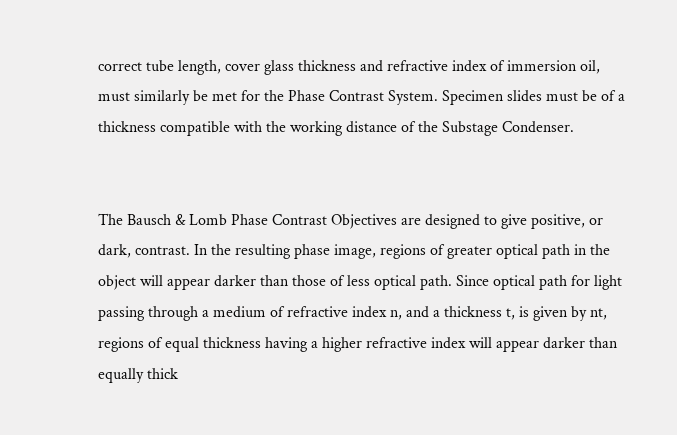correct tube length, cover glass thickness and refractive index of immersion oil, must similarly be met for the Phase Contrast System. Specimen slides must be of a thickness compatible with the working distance of the Substage Condenser.


The Bausch & Lomb Phase Contrast Objectives are designed to give positive, or dark, contrast. In the resulting phase image, regions of greater optical path in the object will appear darker than those of less optical path. Since optical path for light passing through a medium of refractive index n, and a thickness t, is given by nt, regions of equal thickness having a higher refractive index will appear darker than equally thick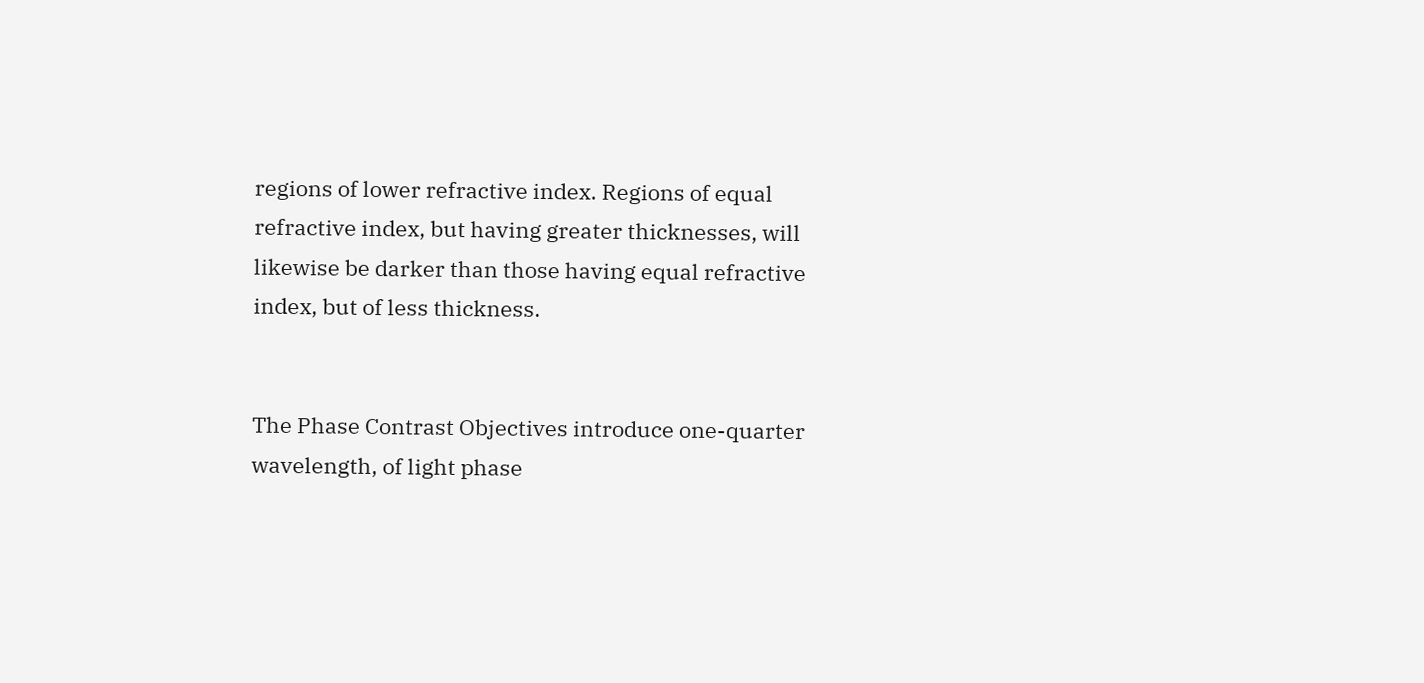regions of lower refractive index. Regions of equal refractive index, but having greater thicknesses, will likewise be darker than those having equal refractive index, but of less thickness.


The Phase Contrast Objectives introduce one-quarter wavelength, of light phase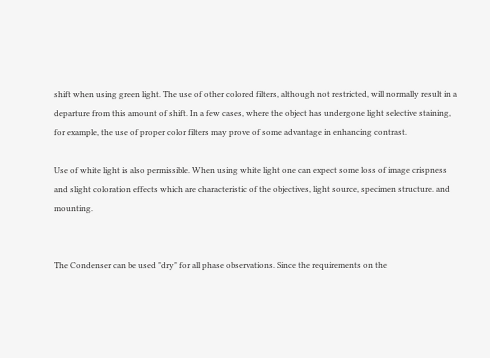shift when using green light. The use of other colored filters, although not restricted, will normally result in a departure from this amount of shift. In a few cases, where the object has undergone light selective staining, for example, the use of proper color filters may prove of some advantage in enhancing contrast.

Use of white light is also permissible. When using white light one can expect some loss of image crispness and slight coloration effects which are characteristic of the objectives, light source, specimen structure. and mounting.


The Condenser can be used "dry" for all phase observations. Since the requirements on the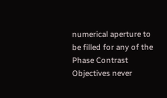numerical aperture to be filled for any of the Phase Contrast Objectives never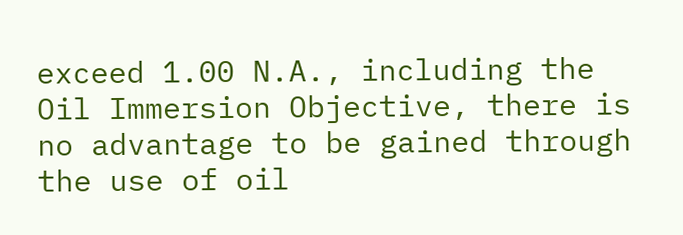exceed 1.00 N.A., including the Oil Immersion Objective, there is no advantage to be gained through the use of oil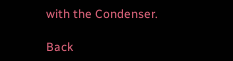with the Condenser.

Back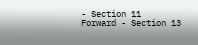- Section 11
Forward - Section 13